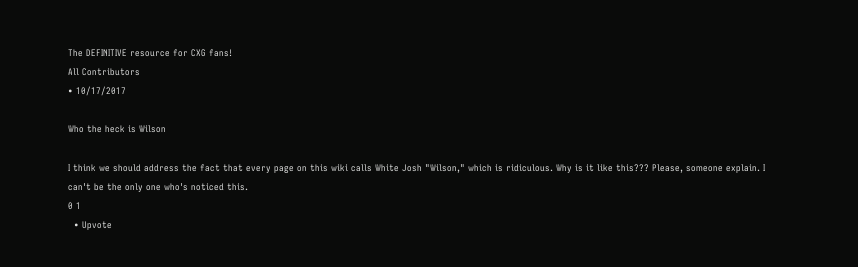The DEFINITIVE resource for CXG fans!
All Contributors
• 10/17/2017

Who the heck is Wilson

I think we should address the fact that every page on this wiki calls White Josh "Wilson," which is ridiculous. Why is it like this??? Please, someone explain. I can't be the only one who's noticed this.
0 1
  • Upvote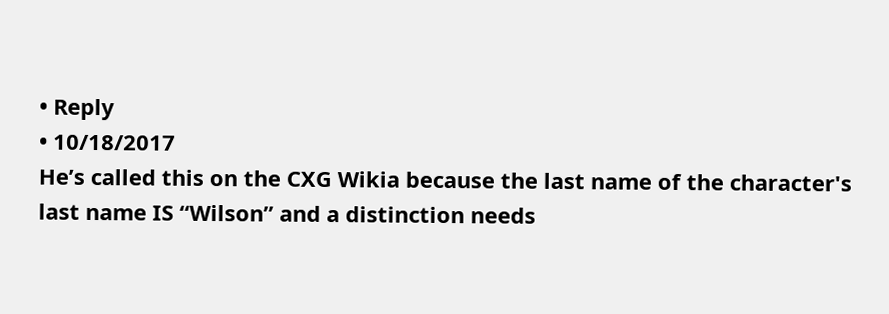• Reply
• 10/18/2017
He’s called this on the CXG Wikia because the last name of the character's last name IS “Wilson” and a distinction needs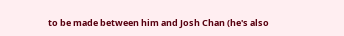to be made between him and Josh Chan (he's also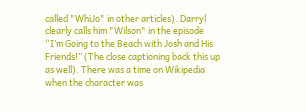called "WhiJo" in other articles). Darryl clearly calls him "Wilson" in the episode “I’m Going to the Beach with Josh and His Friends!” (The close captioning back this up as well). There was a time on Wikipedia when the character was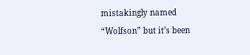mistakingly named “Wolfson” but it’s been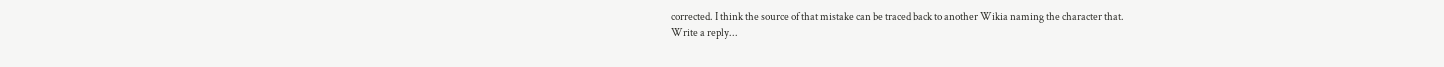corrected. I think the source of that mistake can be traced back to another Wikia naming the character that.
Write a reply...